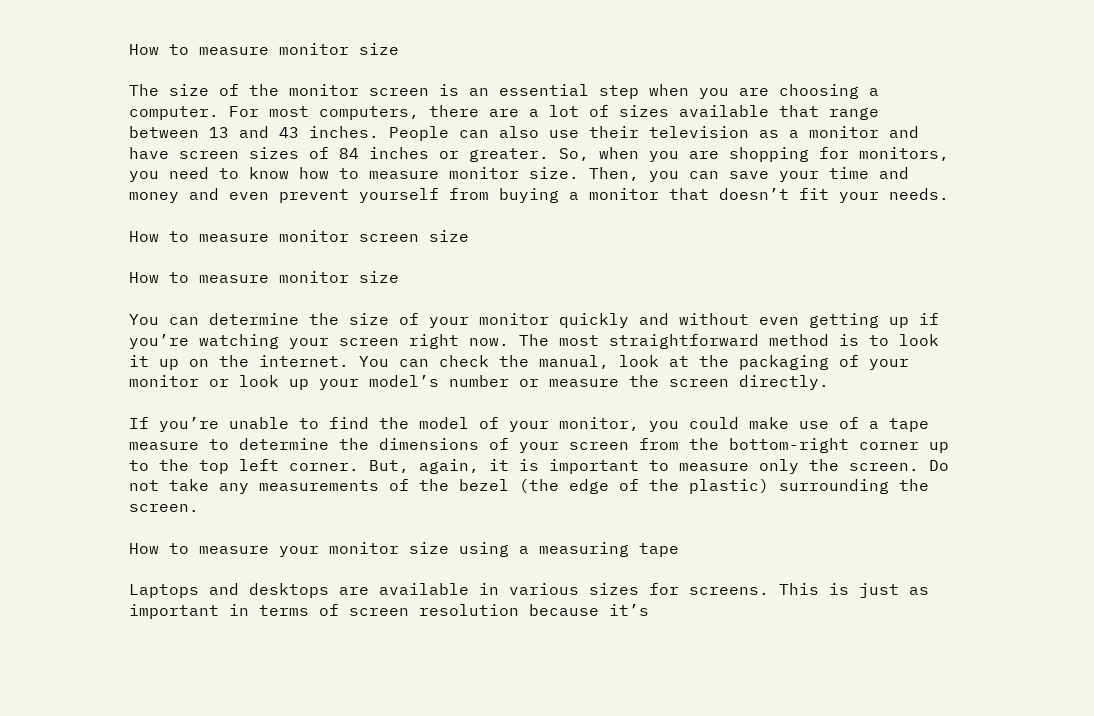How to measure monitor size

The size of the monitor screen is an essential step when you are choosing a computer. For most computers, there are a lot of sizes available that range between 13 and 43 inches. People can also use their television as a monitor and have screen sizes of 84 inches or greater. So, when you are shopping for monitors, you need to know how to measure monitor size. Then, you can save your time and money and even prevent yourself from buying a monitor that doesn’t fit your needs.

How to measure monitor screen size

How to measure monitor size

You can determine the size of your monitor quickly and without even getting up if you’re watching your screen right now. The most straightforward method is to look it up on the internet. You can check the manual, look at the packaging of your monitor or look up your model’s number or measure the screen directly.

If you’re unable to find the model of your monitor, you could make use of a tape measure to determine the dimensions of your screen from the bottom-right corner up to the top left corner. But, again, it is important to measure only the screen. Do not take any measurements of the bezel (the edge of the plastic) surrounding the screen.

How to measure your monitor size using a measuring tape

Laptops and desktops are available in various sizes for screens. This is just as important in terms of screen resolution because it’s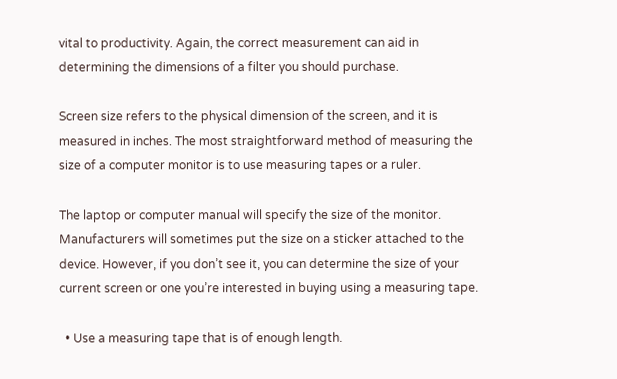vital to productivity. Again, the correct measurement can aid in determining the dimensions of a filter you should purchase.

Screen size refers to the physical dimension of the screen, and it is measured in inches. The most straightforward method of measuring the size of a computer monitor is to use measuring tapes or a ruler.

The laptop or computer manual will specify the size of the monitor. Manufacturers will sometimes put the size on a sticker attached to the device. However, if you don’t see it, you can determine the size of your current screen or one you’re interested in buying using a measuring tape.

  • Use a measuring tape that is of enough length.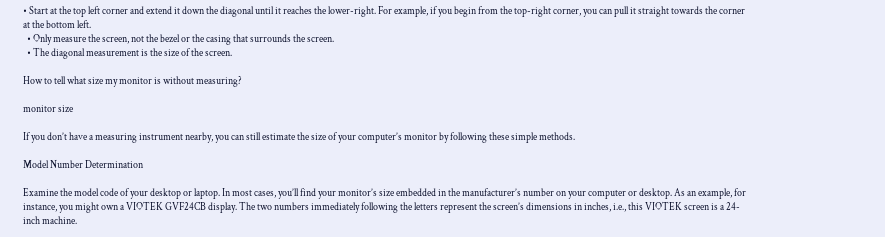• Start at the top left corner and extend it down the diagonal until it reaches the lower-right. For example, if you begin from the top-right corner, you can pull it straight towards the corner at the bottom left.
  • Only measure the screen, not the bezel or the casing that surrounds the screen.
  • The diagonal measurement is the size of the screen.

How to tell what size my monitor is without measuring?

monitor size

If you don’t have a measuring instrument nearby, you can still estimate the size of your computer’s monitor by following these simple methods.

Model Number Determination

Examine the model code of your desktop or laptop. In most cases, you’ll find your monitor’s size embedded in the manufacturer’s number on your computer or desktop. As an example, for instance, you might own a VIOTEK GVF24CB display. The two numbers immediately following the letters represent the screen’s dimensions in inches, i.e., this VIOTEK screen is a 24-inch machine.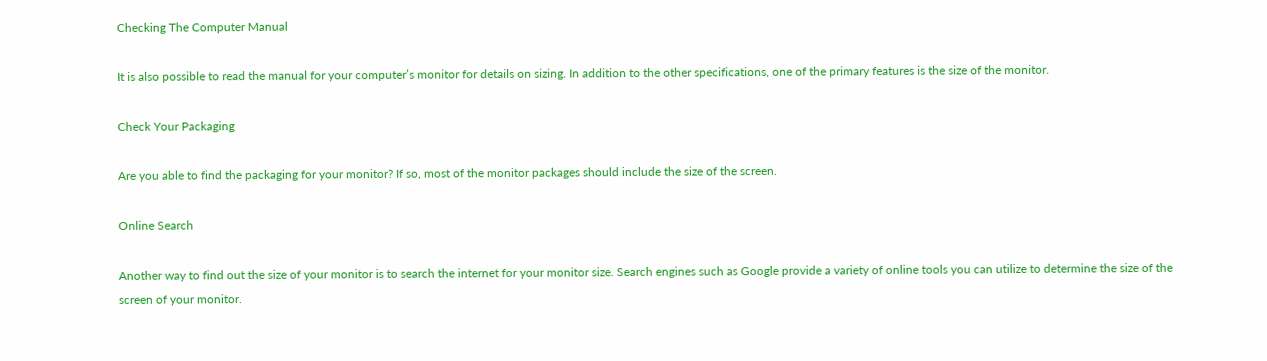Checking The Computer Manual

It is also possible to read the manual for your computer’s monitor for details on sizing. In addition to the other specifications, one of the primary features is the size of the monitor.

Check Your Packaging

Are you able to find the packaging for your monitor? If so, most of the monitor packages should include the size of the screen.

Online Search

Another way to find out the size of your monitor is to search the internet for your monitor size. Search engines such as Google provide a variety of online tools you can utilize to determine the size of the screen of your monitor.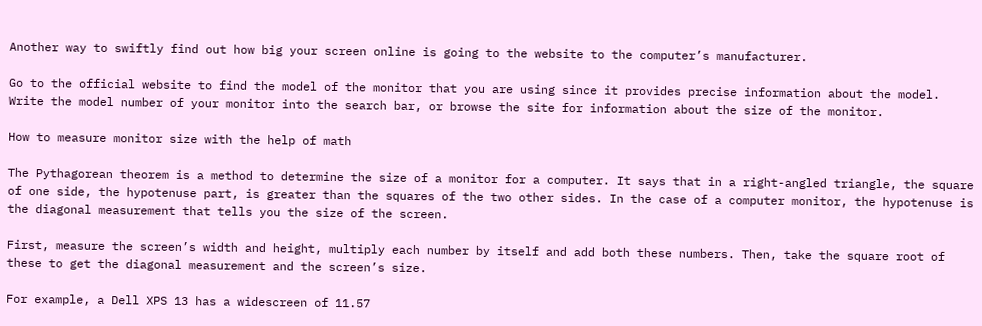Another way to swiftly find out how big your screen online is going to the website to the computer’s manufacturer.

Go to the official website to find the model of the monitor that you are using since it provides precise information about the model. Write the model number of your monitor into the search bar, or browse the site for information about the size of the monitor.

How to measure monitor size with the help of math

The Pythagorean theorem is a method to determine the size of a monitor for a computer. It says that in a right-angled triangle, the square of one side, the hypotenuse part, is greater than the squares of the two other sides. In the case of a computer monitor, the hypotenuse is the diagonal measurement that tells you the size of the screen.

First, measure the screen’s width and height, multiply each number by itself and add both these numbers. Then, take the square root of these to get the diagonal measurement and the screen’s size.

For example, a Dell XPS 13 has a widescreen of 11.57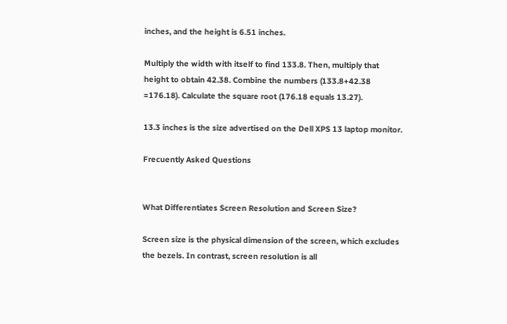inches, and the height is 6.51 inches.

Multiply the width with itself to find 133.8. Then, multiply that height to obtain 42.38. Combine the numbers (133.8+42.38 =176.18). Calculate the square root (176.18 equals 13.27).

13.3 inches is the size advertised on the Dell XPS 13 laptop monitor.

Frecuently Asked Questions


What Differentiates Screen Resolution and Screen Size?

Screen size is the physical dimension of the screen, which excludes the bezels. In contrast, screen resolution is all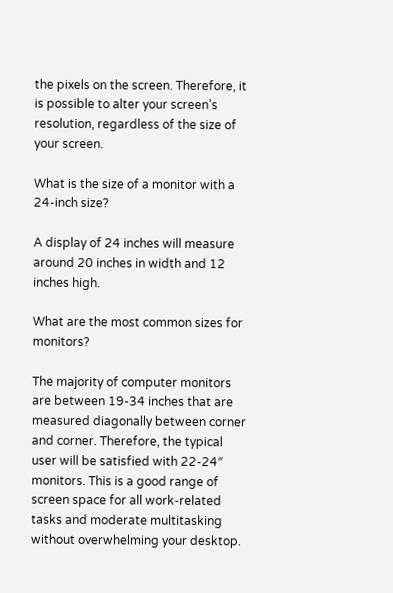the pixels on the screen. Therefore, it is possible to alter your screen’s resolution, regardless of the size of your screen.

What is the size of a monitor with a 24-inch size?

A display of 24 inches will measure around 20 inches in width and 12 inches high.

What are the most common sizes for monitors?

The majority of computer monitors are between 19-34 inches that are measured diagonally between corner and corner. Therefore, the typical user will be satisfied with 22-24″ monitors. This is a good range of screen space for all work-related tasks and moderate multitasking without overwhelming your desktop.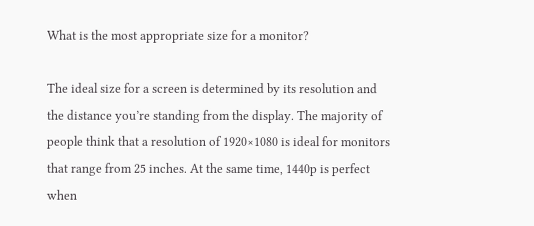What is the most appropriate size for a monitor?

The ideal size for a screen is determined by its resolution and the distance you’re standing from the display. The majority of people think that a resolution of 1920×1080 is ideal for monitors that range from 25 inches. At the same time, 1440p is perfect when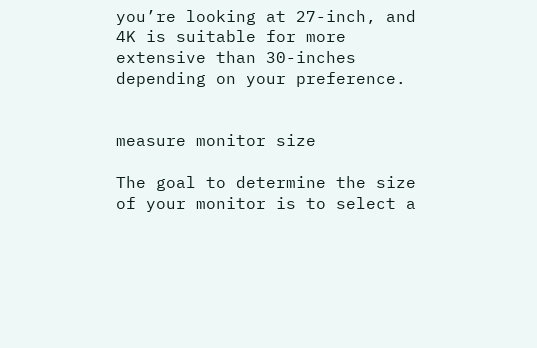you’re looking at 27-inch, and 4K is suitable for more extensive than 30-inches depending on your preference.


measure monitor size

The goal to determine the size of your monitor is to select a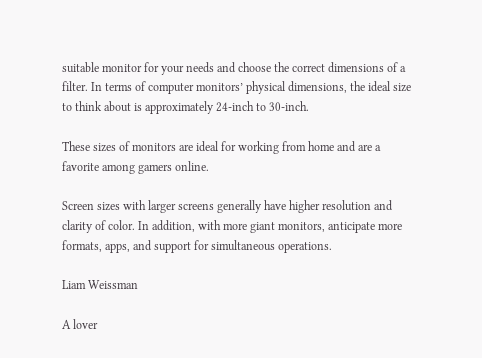suitable monitor for your needs and choose the correct dimensions of a filter. In terms of computer monitors’ physical dimensions, the ideal size to think about is approximately 24-inch to 30-inch.

These sizes of monitors are ideal for working from home and are a favorite among gamers online.

Screen sizes with larger screens generally have higher resolution and clarity of color. In addition, with more giant monitors, anticipate more formats, apps, and support for simultaneous operations.

Liam Weissman

A lover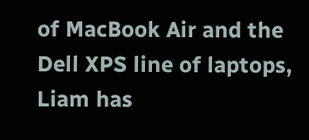of MacBook Air and the Dell XPS line of laptops, Liam has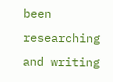been researching and writing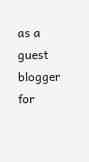as a guest blogger for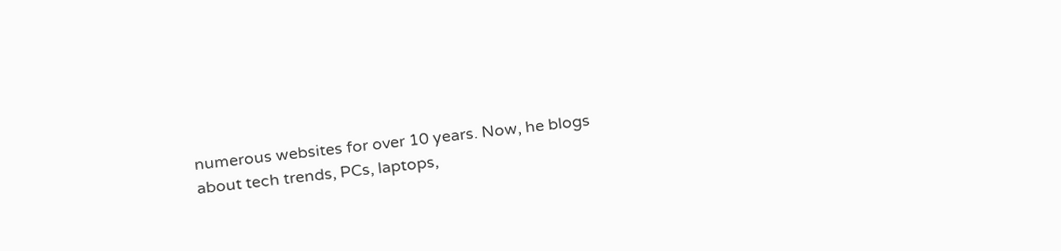numerous websites for over 10 years. Now, he blogs about tech trends, PCs, laptops,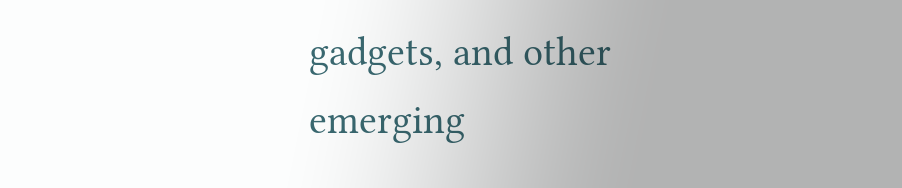gadgets, and other emerging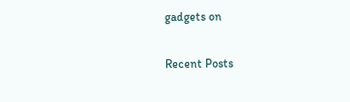gadgets on

Recent Posts